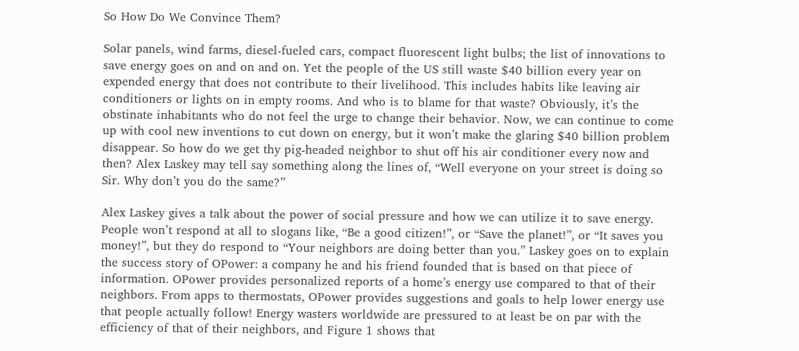So How Do We Convince Them?

Solar panels, wind farms, diesel-fueled cars, compact fluorescent light bulbs; the list of innovations to save energy goes on and on and on. Yet the people of the US still waste $40 billion every year on expended energy that does not contribute to their livelihood. This includes habits like leaving air conditioners or lights on in empty rooms. And who is to blame for that waste? Obviously, it’s the obstinate inhabitants who do not feel the urge to change their behavior. Now, we can continue to come up with cool new inventions to cut down on energy, but it won’t make the glaring $40 billion problem disappear. So how do we get thy pig-headed neighbor to shut off his air conditioner every now and then? Alex Laskey may tell say something along the lines of, “Well everyone on your street is doing so Sir. Why don’t you do the same?”

Alex Laskey gives a talk about the power of social pressure and how we can utilize it to save energy. People won’t respond at all to slogans like, “Be a good citizen!”, or “Save the planet!”, or “It saves you money!”, but they do respond to “Your neighbors are doing better than you.” Laskey goes on to explain the success story of OPower: a company he and his friend founded that is based on that piece of information. OPower provides personalized reports of a home’s energy use compared to that of their neighbors. From apps to thermostats, OPower provides suggestions and goals to help lower energy use that people actually follow! Energy wasters worldwide are pressured to at least be on par with the efficiency of that of their neighbors, and Figure 1 shows that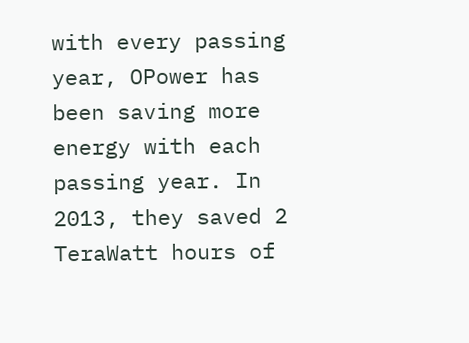with every passing year, OPower has been saving more energy with each passing year. In 2013, they saved 2 TeraWatt hours of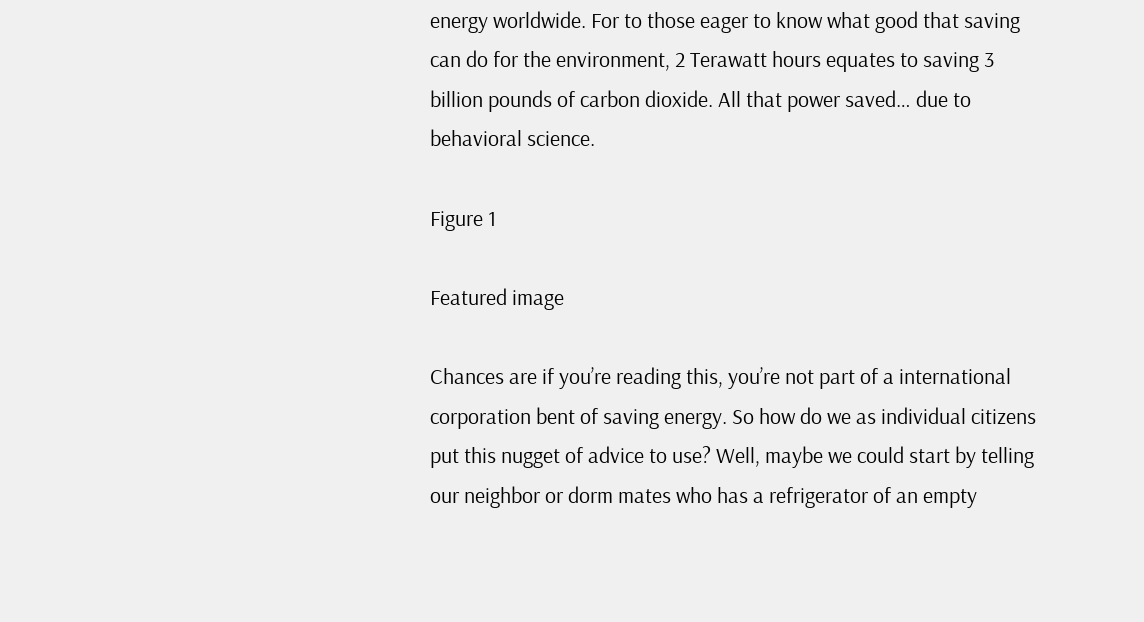energy worldwide. For to those eager to know what good that saving can do for the environment, 2 Terawatt hours equates to saving 3 billion pounds of carbon dioxide. All that power saved… due to behavioral science.

Figure 1

Featured image

Chances are if you’re reading this, you’re not part of a international corporation bent of saving energy. So how do we as individual citizens put this nugget of advice to use? Well, maybe we could start by telling our neighbor or dorm mates who has a refrigerator of an empty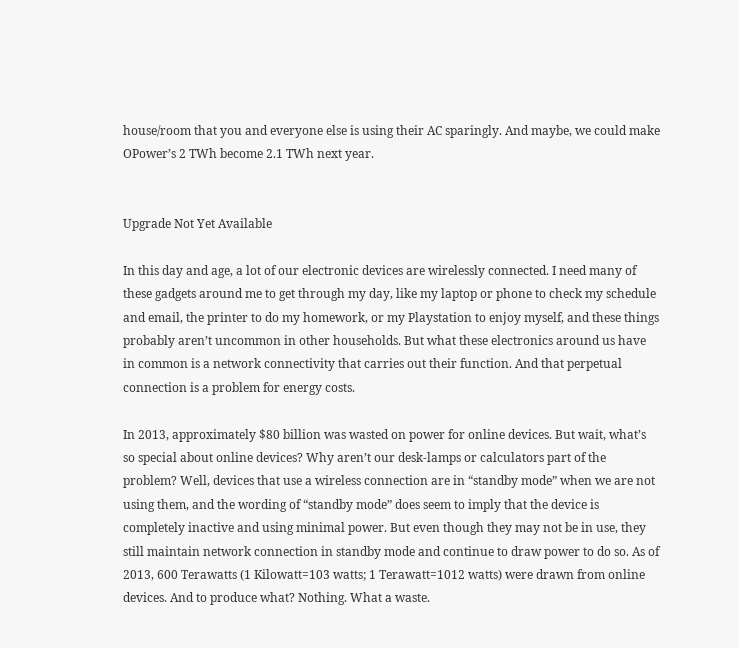house/room that you and everyone else is using their AC sparingly. And maybe, we could make OPower’s 2 TWh become 2.1 TWh next year.


Upgrade Not Yet Available

In this day and age, a lot of our electronic devices are wirelessly connected. I need many of these gadgets around me to get through my day, like my laptop or phone to check my schedule and email, the printer to do my homework, or my Playstation to enjoy myself, and these things probably aren’t uncommon in other households. But what these electronics around us have in common is a network connectivity that carries out their function. And that perpetual connection is a problem for energy costs.

In 2013, approximately $80 billion was wasted on power for online devices. But wait, what’s so special about online devices? Why aren’t our desk-lamps or calculators part of the problem? Well, devices that use a wireless connection are in “standby mode” when we are not using them, and the wording of “standby mode” does seem to imply that the device is completely inactive and using minimal power. But even though they may not be in use, they still maintain network connection in standby mode and continue to draw power to do so. As of 2013, 600 Terawatts (1 Kilowatt=103 watts; 1 Terawatt=1012 watts) were drawn from online devices. And to produce what? Nothing. What a waste.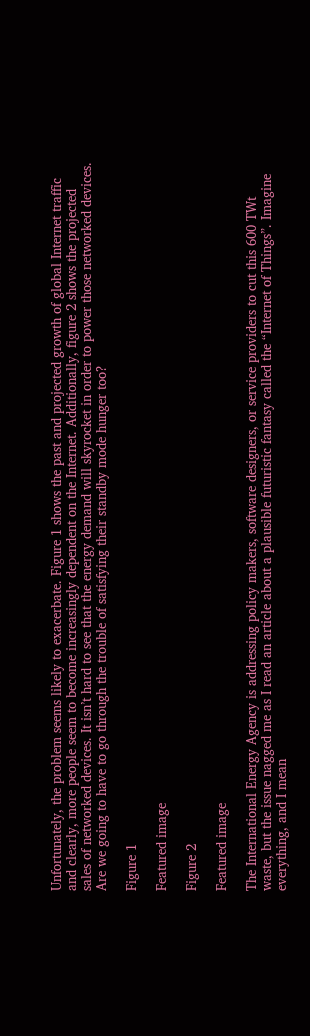Unfortunately, the problem seems likely to exacerbate. Figure 1 shows the past and projected growth of global Internet traffic and clearly, more people seem to become increasingly dependent on the Internet. Additionally, figure 2 shows the projected sales of networked devices. It isn’t hard to see that the energy demand will skyrocket in order to power those networked devices. Are we going to have to go through the trouble of satisfying their standby mode hunger too?

Figure 1

Featured image

Figure 2

Featured image

The International Energy Agency is addressing policy makers, software designers, or service providers to cut this 600 TWt waste, but the issue nagged me as I read an article about a plausible futuristic fantasy called the “Internet of Things”. Imagine everything, and I mean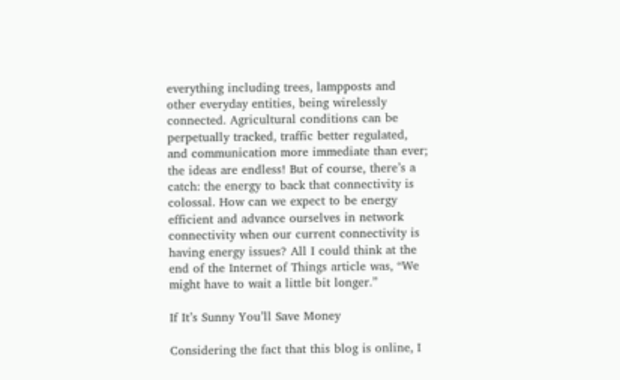everything including trees, lampposts and other everyday entities, being wirelessly connected. Agricultural conditions can be perpetually tracked, traffic better regulated, and communication more immediate than ever; the ideas are endless! But of course, there’s a catch: the energy to back that connectivity is colossal. How can we expect to be energy efficient and advance ourselves in network connectivity when our current connectivity is having energy issues? All I could think at the end of the Internet of Things article was, “We might have to wait a little bit longer.”

If It’s Sunny You’ll Save Money

Considering the fact that this blog is online, I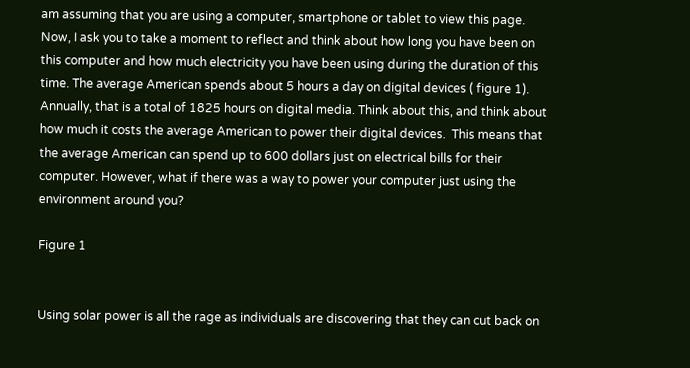am assuming that you are using a computer, smartphone or tablet to view this page. Now, I ask you to take a moment to reflect and think about how long you have been on this computer and how much electricity you have been using during the duration of this time. The average American spends about 5 hours a day on digital devices ( figure 1). Annually, that is a total of 1825 hours on digital media. Think about this, and think about how much it costs the average American to power their digital devices.  This means that the average American can spend up to 600 dollars just on electrical bills for their computer. However, what if there was a way to power your computer just using the environment around you?

Figure 1


Using solar power is all the rage as individuals are discovering that they can cut back on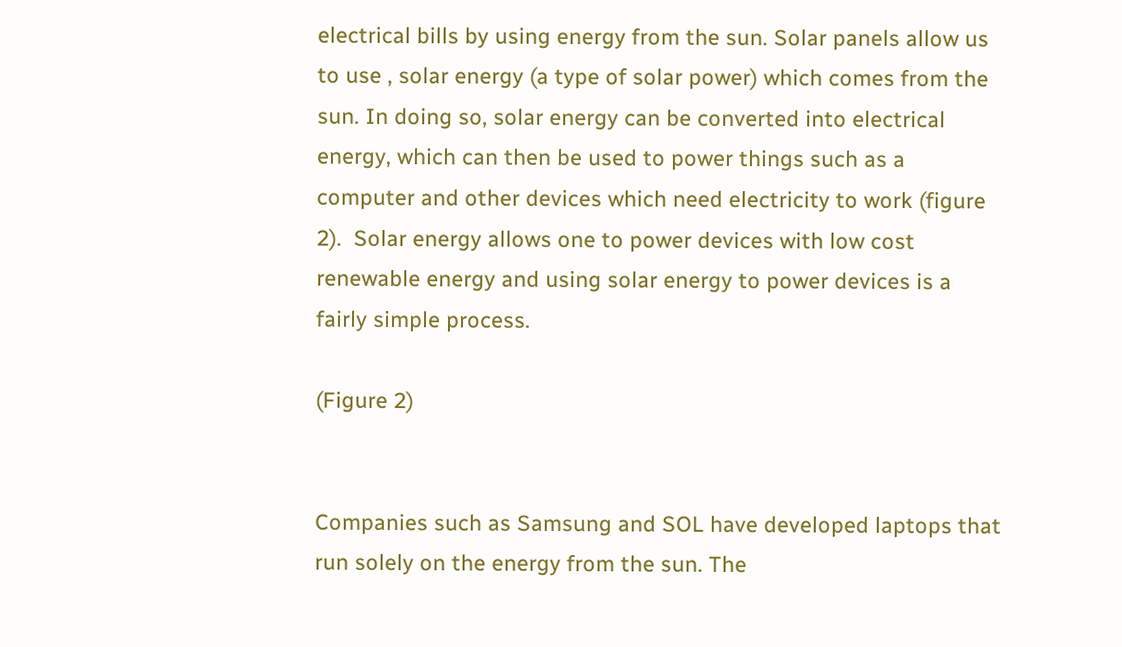electrical bills by using energy from the sun. Solar panels allow us to use , solar energy (a type of solar power) which comes from the sun. In doing so, solar energy can be converted into electrical energy, which can then be used to power things such as a computer and other devices which need electricity to work (figure 2).  Solar energy allows one to power devices with low cost renewable energy and using solar energy to power devices is a fairly simple process.

(Figure 2)


Companies such as Samsung and SOL have developed laptops that run solely on the energy from the sun. The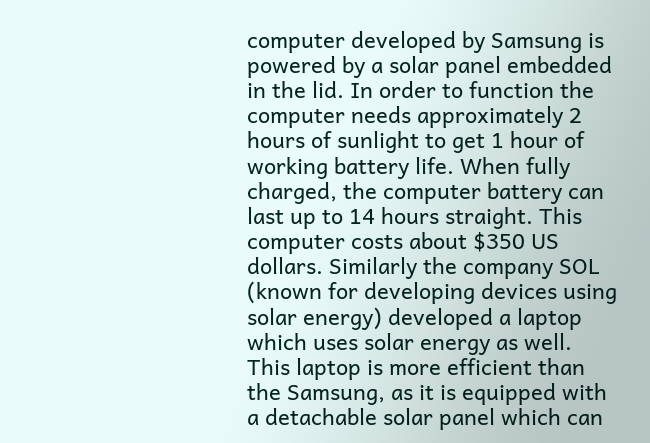computer developed by Samsung is powered by a solar panel embedded in the lid. In order to function the computer needs approximately 2 hours of sunlight to get 1 hour of working battery life. When fully charged, the computer battery can last up to 14 hours straight. This computer costs about $350 US dollars. Similarly the company SOL (known for developing devices using solar energy) developed a laptop which uses solar energy as well. This laptop is more efficient than the Samsung, as it is equipped with a detachable solar panel which can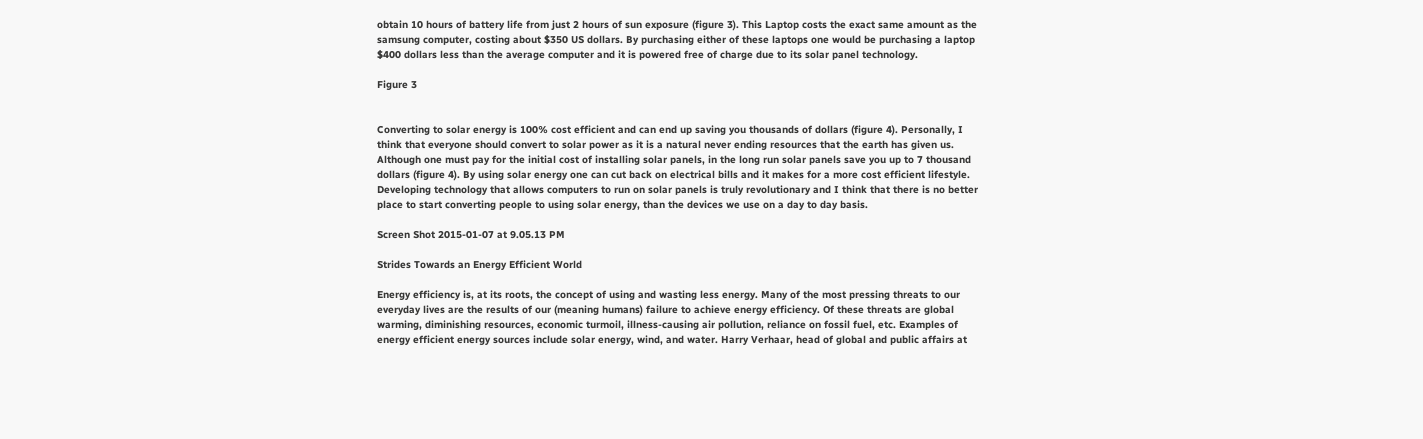obtain 10 hours of battery life from just 2 hours of sun exposure (figure 3). This Laptop costs the exact same amount as the samsung computer, costing about $350 US dollars. By purchasing either of these laptops one would be purchasing a laptop $400 dollars less than the average computer and it is powered free of charge due to its solar panel technology.

Figure 3


Converting to solar energy is 100% cost efficient and can end up saving you thousands of dollars (figure 4). Personally, I think that everyone should convert to solar power as it is a natural never ending resources that the earth has given us. Although one must pay for the initial cost of installing solar panels, in the long run solar panels save you up to 7 thousand dollars (figure 4). By using solar energy one can cut back on electrical bills and it makes for a more cost efficient lifestyle. Developing technology that allows computers to run on solar panels is truly revolutionary and I think that there is no better place to start converting people to using solar energy, than the devices we use on a day to day basis.

Screen Shot 2015-01-07 at 9.05.13 PM

Strides Towards an Energy Efficient World

Energy efficiency is, at its roots, the concept of using and wasting less energy. Many of the most pressing threats to our everyday lives are the results of our (meaning humans) failure to achieve energy efficiency. Of these threats are global warming, diminishing resources, economic turmoil, illness-causing air pollution, reliance on fossil fuel, etc. Examples of energy efficient energy sources include solar energy, wind, and water. Harry Verhaar, head of global and public affairs at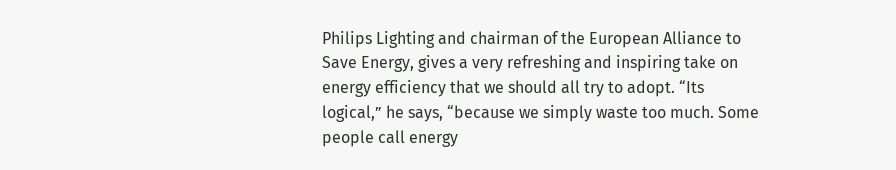Philips Lighting and chairman of the European Alliance to Save Energy, gives a very refreshing and inspiring take on energy efficiency that we should all try to adopt. “Its logical,” he says, “because we simply waste too much. Some people call energy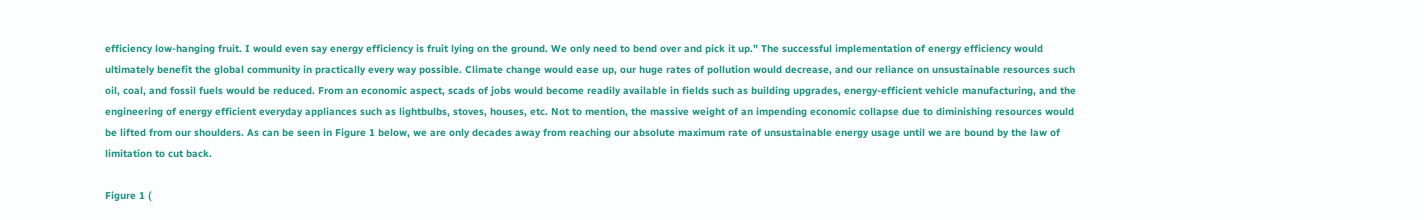efficiency low-hanging fruit. I would even say energy efficiency is fruit lying on the ground. We only need to bend over and pick it up.” The successful implementation of energy efficiency would ultimately benefit the global community in practically every way possible. Climate change would ease up, our huge rates of pollution would decrease, and our reliance on unsustainable resources such oil, coal, and fossil fuels would be reduced. From an economic aspect, scads of jobs would become readily available in fields such as building upgrades, energy-efficient vehicle manufacturing, and the engineering of energy efficient everyday appliances such as lightbulbs, stoves, houses, etc. Not to mention, the massive weight of an impending economic collapse due to diminishing resources would be lifted from our shoulders. As can be seen in Figure 1 below, we are only decades away from reaching our absolute maximum rate of unsustainable energy usage until we are bound by the law of limitation to cut back.

Figure 1 (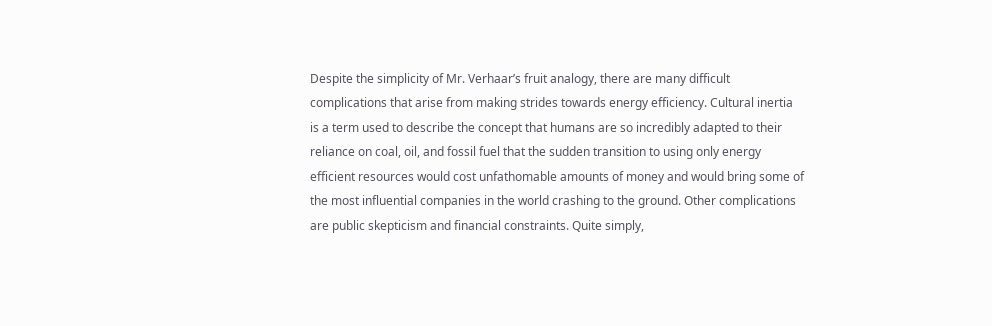Despite the simplicity of Mr. Verhaar’s fruit analogy, there are many difficult complications that arise from making strides towards energy efficiency. Cultural inertia is a term used to describe the concept that humans are so incredibly adapted to their reliance on coal, oil, and fossil fuel that the sudden transition to using only energy efficient resources would cost unfathomable amounts of money and would bring some of the most influential companies in the world crashing to the ground. Other complications are public skepticism and financial constraints. Quite simply,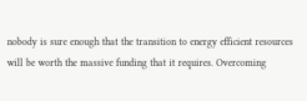nobody is sure enough that the transition to energy efficient resources will be worth the massive funding that it requires. Overcoming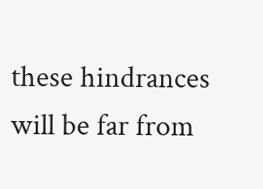these hindrances will be far from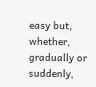easy but, whether, gradually or suddenly,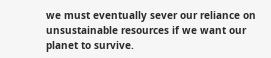we must eventually sever our reliance on unsustainable resources if we want our planet to survive.